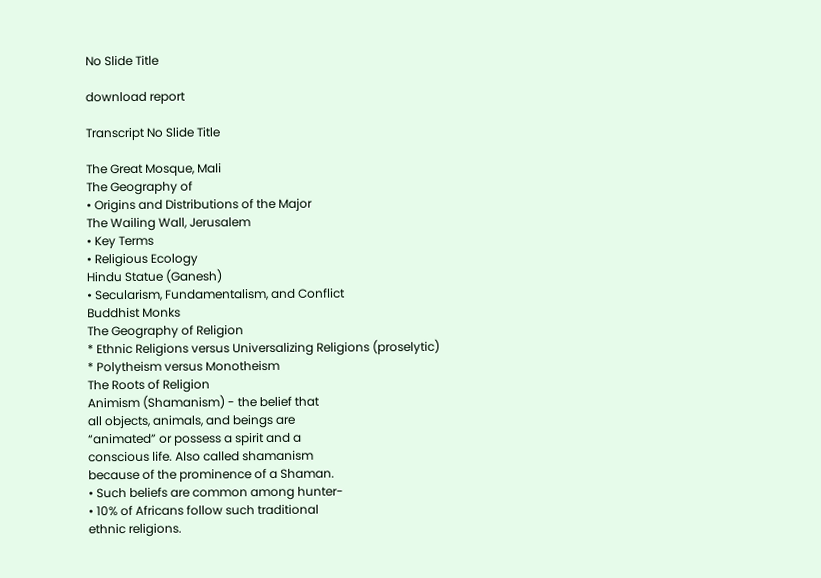No Slide Title

download report

Transcript No Slide Title

The Great Mosque, Mali
The Geography of
• Origins and Distributions of the Major
The Wailing Wall, Jerusalem
• Key Terms
• Religious Ecology
Hindu Statue (Ganesh)
• Secularism, Fundamentalism, and Conflict
Buddhist Monks
The Geography of Religion
* Ethnic Religions versus Universalizing Religions (proselytic)
* Polytheism versus Monotheism
The Roots of Religion
Animism (Shamanism) - the belief that
all objects, animals, and beings are
“animated” or possess a spirit and a
conscious life. Also called shamanism
because of the prominence of a Shaman.
• Such beliefs are common among hunter-
• 10% of Africans follow such traditional
ethnic religions.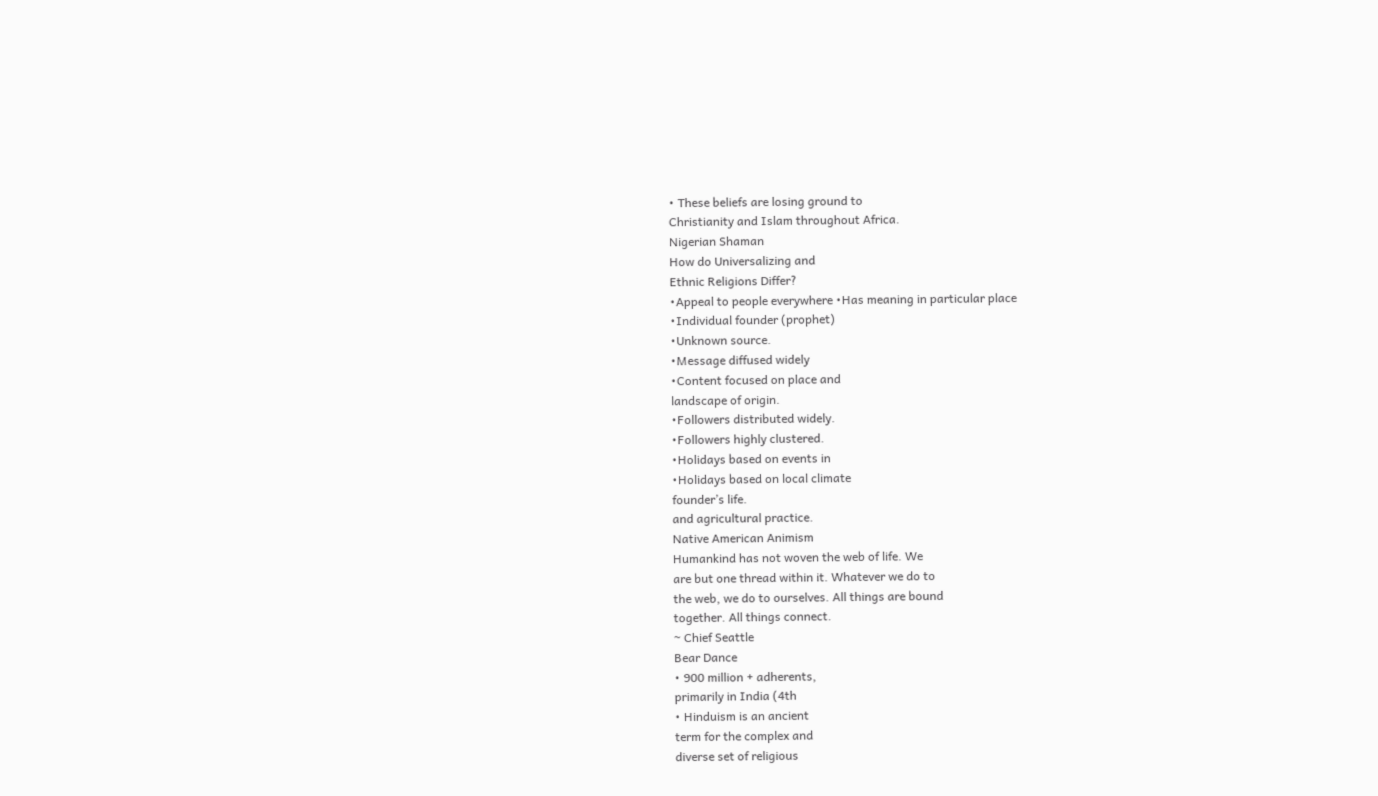• These beliefs are losing ground to
Christianity and Islam throughout Africa.
Nigerian Shaman
How do Universalizing and
Ethnic Religions Differ?
•Appeal to people everywhere •Has meaning in particular place
•Individual founder (prophet)
•Unknown source.
•Message diffused widely
•Content focused on place and
landscape of origin.
•Followers distributed widely.
•Followers highly clustered.
•Holidays based on events in
•Holidays based on local climate
founder’s life.
and agricultural practice.
Native American Animism
Humankind has not woven the web of life. We
are but one thread within it. Whatever we do to
the web, we do to ourselves. All things are bound
together. All things connect.
~ Chief Seattle
Bear Dance
• 900 million + adherents,
primarily in India (4th
• Hinduism is an ancient
term for the complex and
diverse set of religious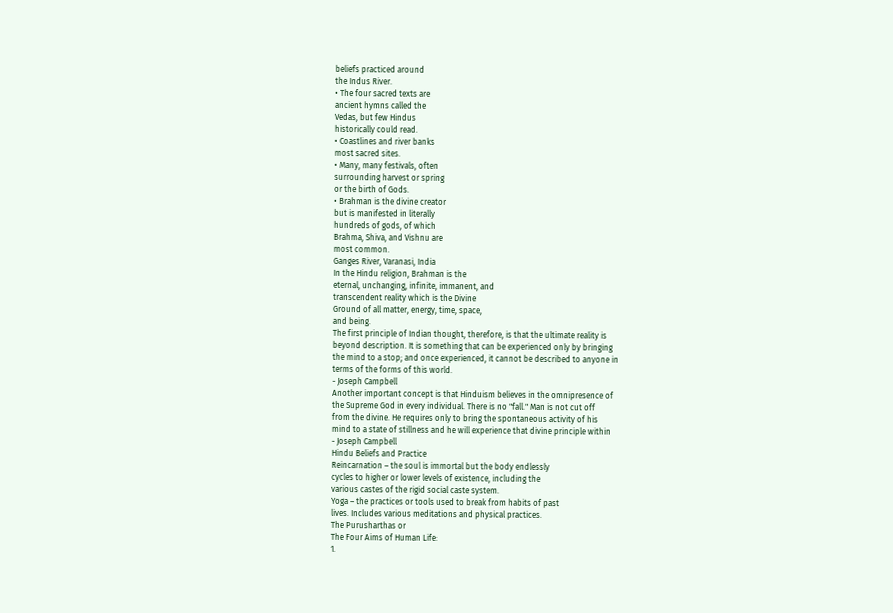beliefs practiced around
the Indus River.
• The four sacred texts are
ancient hymns called the
Vedas, but few Hindus
historically could read.
• Coastlines and river banks
most sacred sites.
• Many, many festivals, often
surrounding harvest or spring
or the birth of Gods.
• Brahman is the divine creator
but is manifested in literally
hundreds of gods, of which
Brahma, Shiva, and Vishnu are
most common.
Ganges River, Varanasi, India
In the Hindu religion, Brahman is the
eternal, unchanging, infinite, immanent, and
transcendent reality which is the Divine
Ground of all matter, energy, time, space,
and being.
The first principle of Indian thought, therefore, is that the ultimate reality is
beyond description. It is something that can be experienced only by bringing
the mind to a stop; and once experienced, it cannot be described to anyone in
terms of the forms of this world.
- Joseph Campbell
Another important concept is that Hinduism believes in the omnipresence of
the Supreme God in every individual. There is no "fall." Man is not cut off
from the divine. He requires only to bring the spontaneous activity of his
mind to a state of stillness and he will experience that divine principle within
- Joseph Campbell
Hindu Beliefs and Practice
Reincarnation – the soul is immortal but the body endlessly
cycles to higher or lower levels of existence, including the
various castes of the rigid social caste system.
Yoga – the practices or tools used to break from habits of past
lives. Includes various meditations and physical practices.
The Purusharthas or
The Four Aims of Human Life:
1.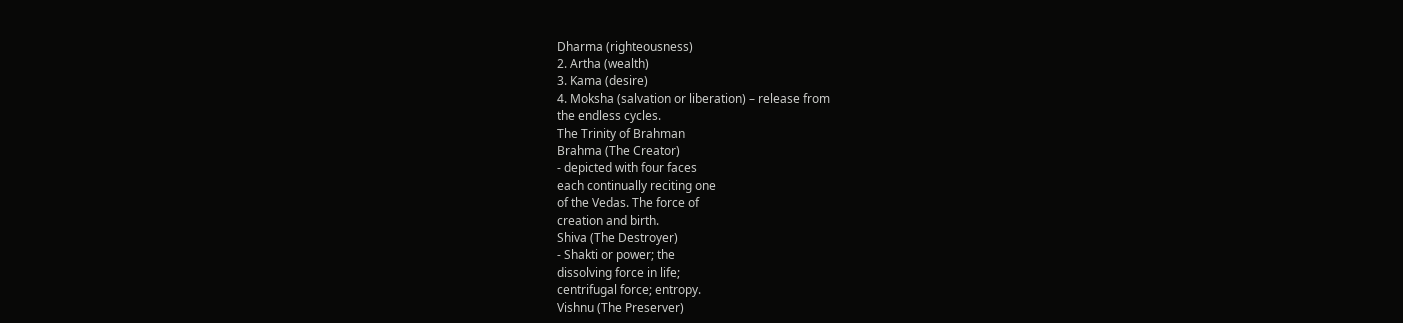Dharma (righteousness)
2. Artha (wealth)
3. Kama (desire)
4. Moksha (salvation or liberation) – release from
the endless cycles.
The Trinity of Brahman
Brahma (The Creator)
- depicted with four faces
each continually reciting one
of the Vedas. The force of
creation and birth.
Shiva (The Destroyer)
- Shakti or power; the
dissolving force in life;
centrifugal force; entropy.
Vishnu (The Preserver)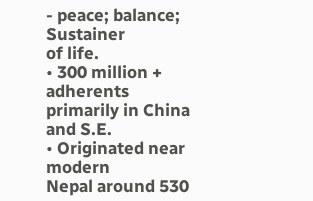- peace; balance; Sustainer
of life.
• 300 million + adherents
primarily in China and S.E.
• Originated near modern
Nepal around 530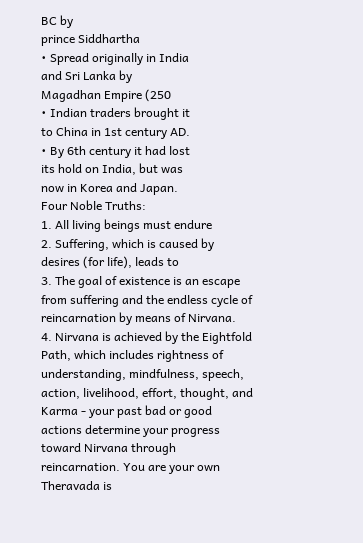BC by
prince Siddhartha
• Spread originally in India
and Sri Lanka by
Magadhan Empire (250
• Indian traders brought it
to China in 1st century AD.
• By 6th century it had lost
its hold on India, but was
now in Korea and Japan.
Four Noble Truths:
1. All living beings must endure
2. Suffering, which is caused by
desires (for life), leads to
3. The goal of existence is an escape
from suffering and the endless cycle of
reincarnation by means of Nirvana.
4. Nirvana is achieved by the Eightfold
Path, which includes rightness of
understanding, mindfulness, speech,
action, livelihood, effort, thought, and
Karma - your past bad or good
actions determine your progress
toward Nirvana through
reincarnation. You are your own
Theravada is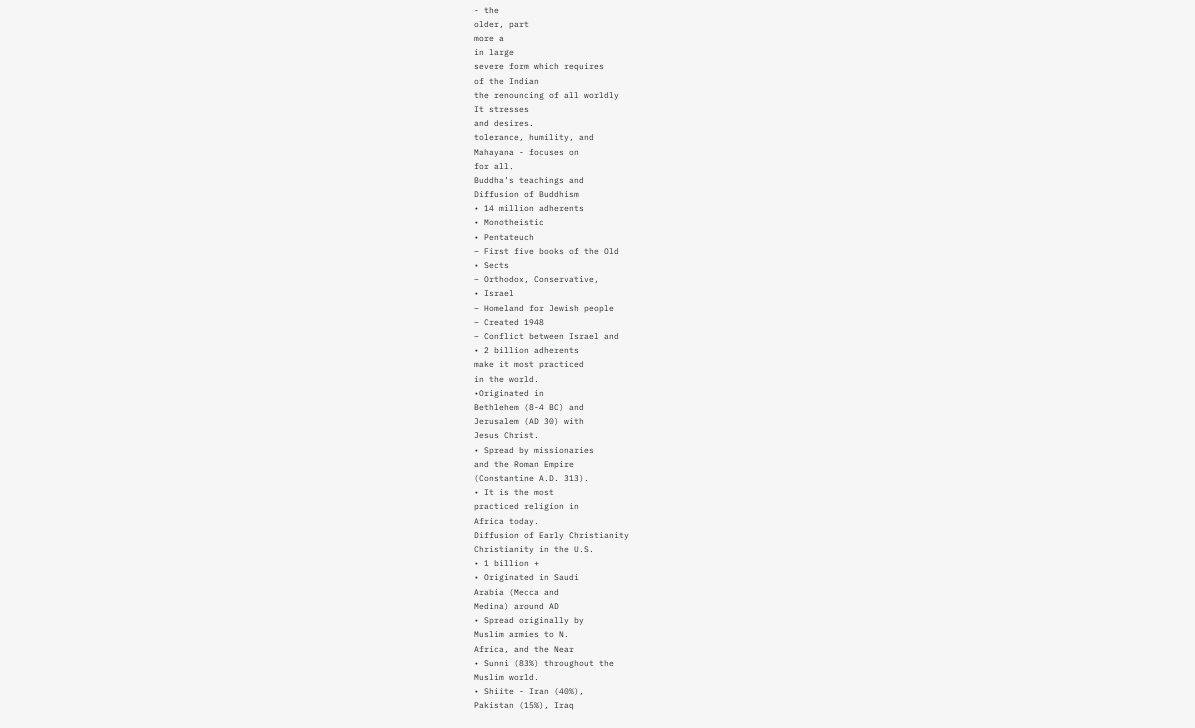- the
older, part
more a
in large
severe form which requires
of the Indian
the renouncing of all worldly
It stresses
and desires.
tolerance, humility, and
Mahayana - focuses on
for all.
Buddha’s teachings and
Diffusion of Buddhism
• 14 million adherents
• Monotheistic
• Pentateuch
– First five books of the Old
• Sects
– Orthodox, Conservative,
• Israel
– Homeland for Jewish people
– Created 1948
– Conflict between Israel and
• 2 billion adherents
make it most practiced
in the world.
•Originated in
Bethlehem (8-4 BC) and
Jerusalem (AD 30) with
Jesus Christ.
• Spread by missionaries
and the Roman Empire
(Constantine A.D. 313).
• It is the most
practiced religion in
Africa today.
Diffusion of Early Christianity
Christianity in the U.S.
• 1 billion +
• Originated in Saudi
Arabia (Mecca and
Medina) around AD
• Spread originally by
Muslim armies to N.
Africa, and the Near
• Sunni (83%) throughout the
Muslim world.
• Shiite - Iran (40%),
Pakistan (15%), Iraq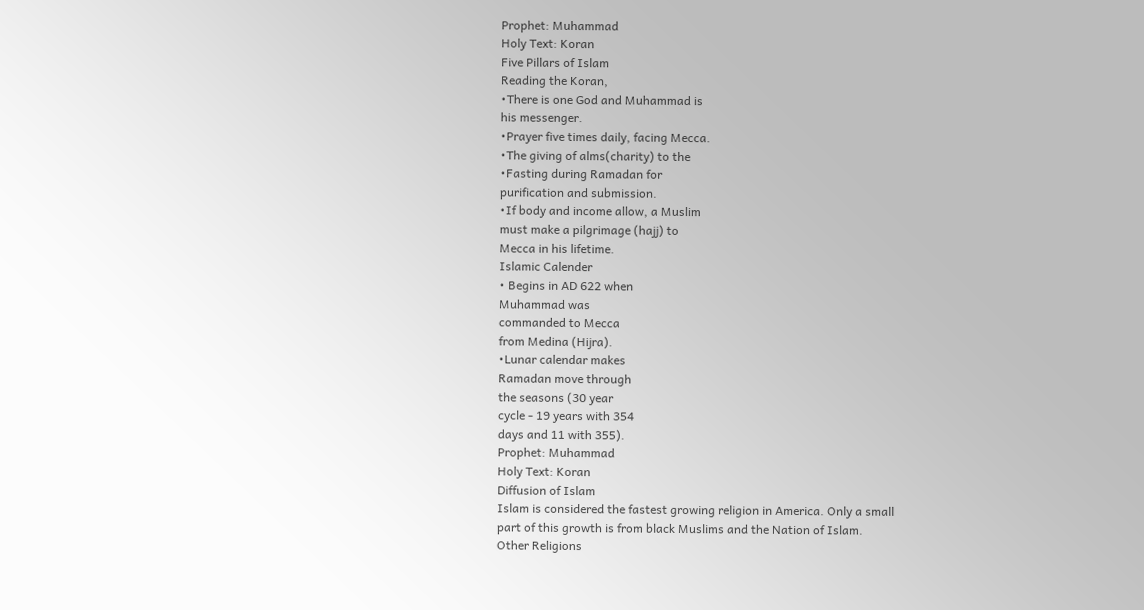Prophet: Muhammad
Holy Text: Koran
Five Pillars of Islam
Reading the Koran,
•There is one God and Muhammad is
his messenger.
•Prayer five times daily, facing Mecca.
•The giving of alms(charity) to the
•Fasting during Ramadan for
purification and submission.
•If body and income allow, a Muslim
must make a pilgrimage (hajj) to
Mecca in his lifetime.
Islamic Calender
• Begins in AD 622 when
Muhammad was
commanded to Mecca
from Medina (Hijra).
•Lunar calendar makes
Ramadan move through
the seasons (30 year
cycle - 19 years with 354
days and 11 with 355).
Prophet: Muhammad
Holy Text: Koran
Diffusion of Islam
Islam is considered the fastest growing religion in America. Only a small
part of this growth is from black Muslims and the Nation of Islam.
Other Religions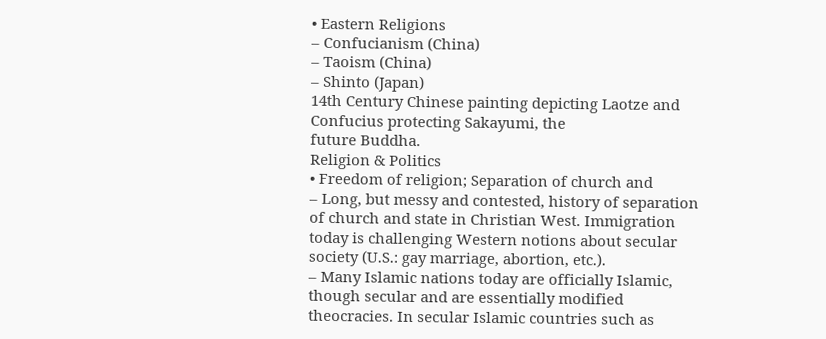• Eastern Religions
– Confucianism (China)
– Taoism (China)
– Shinto (Japan)
14th Century Chinese painting depicting Laotze and Confucius protecting Sakayumi, the
future Buddha.
Religion & Politics
• Freedom of religion; Separation of church and
– Long, but messy and contested, history of separation
of church and state in Christian West. Immigration
today is challenging Western notions about secular
society (U.S.: gay marriage, abortion, etc.).
– Many Islamic nations today are officially Islamic,
though secular and are essentially modified
theocracies. In secular Islamic countries such as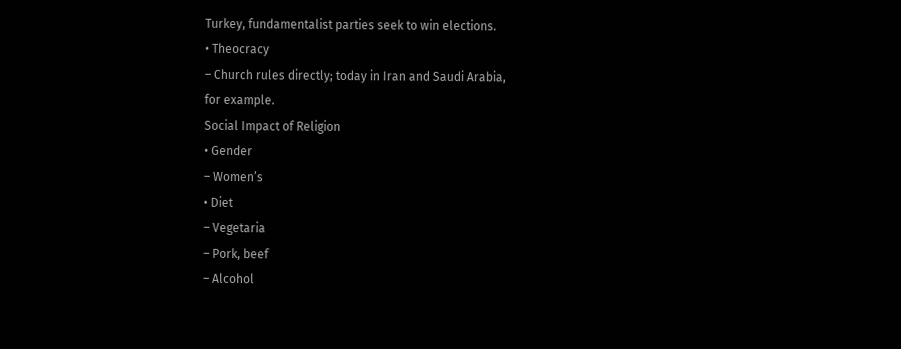Turkey, fundamentalist parties seek to win elections.
• Theocracy
– Church rules directly; today in Iran and Saudi Arabia,
for example.
Social Impact of Religion
• Gender
– Women’s
• Diet
– Vegetaria
– Pork, beef
– Alcohol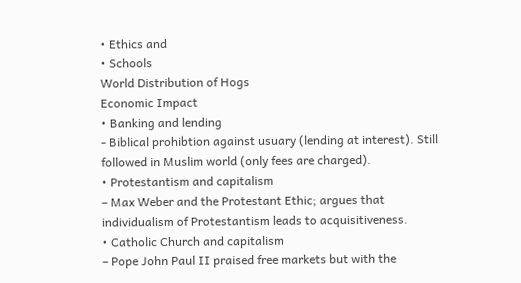• Ethics and
• Schools
World Distribution of Hogs
Economic Impact
• Banking and lending
- Biblical prohibtion against usuary (lending at interest). Still
followed in Muslim world (only fees are charged).
• Protestantism and capitalism
– Max Weber and the Protestant Ethic; argues that
individualism of Protestantism leads to acquisitiveness.
• Catholic Church and capitalism
– Pope John Paul II praised free markets but with the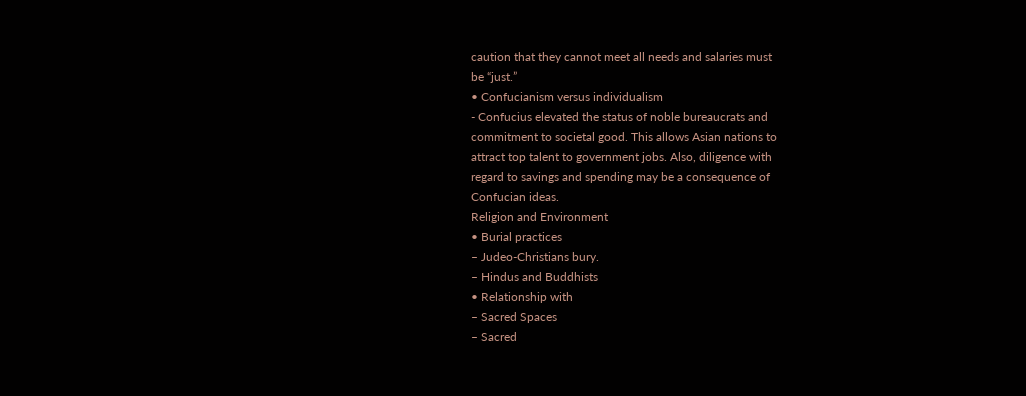caution that they cannot meet all needs and salaries must
be “just.”
• Confucianism versus individualism
- Confucius elevated the status of noble bureaucrats and
commitment to societal good. This allows Asian nations to
attract top talent to government jobs. Also, diligence with
regard to savings and spending may be a consequence of
Confucian ideas.
Religion and Environment
• Burial practices
– Judeo-Christians bury.
– Hindus and Buddhists
• Relationship with
– Sacred Spaces
– Sacred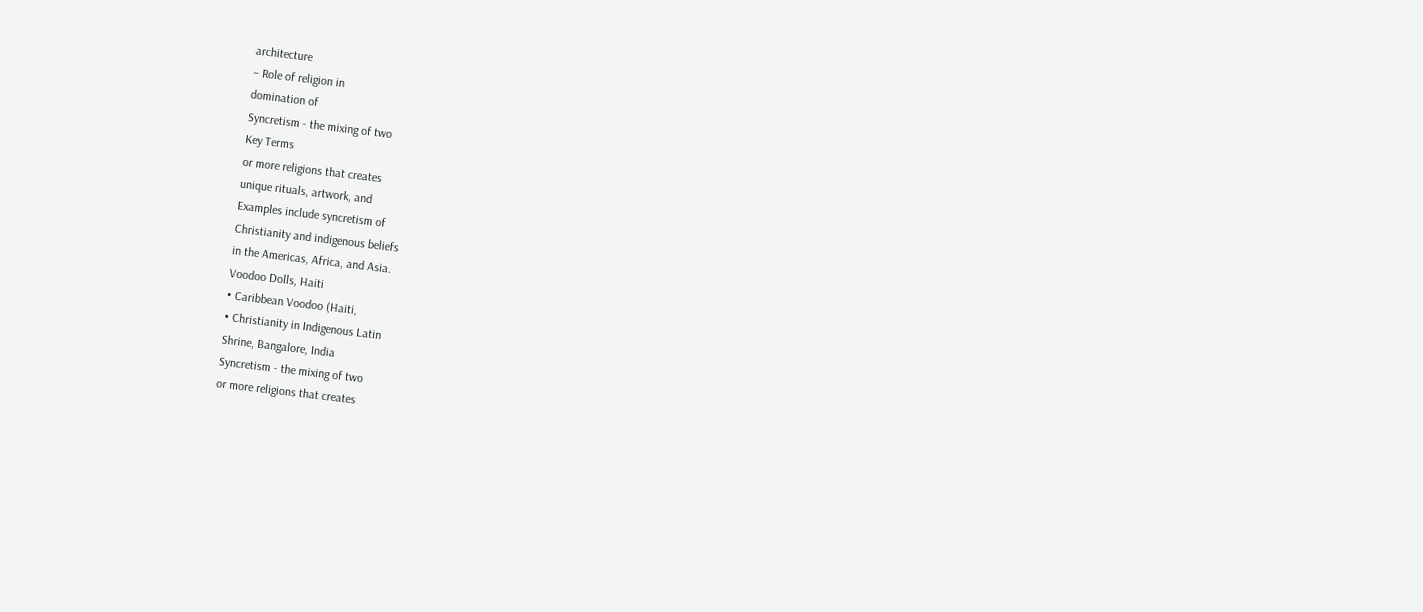architecture
– Role of religion in
domination of
Syncretism - the mixing of two
Key Terms
or more religions that creates
unique rituals, artwork, and
Examples include syncretism of
Christianity and indigenous beliefs
in the Americas, Africa, and Asia.
Voodoo Dolls, Haiti
• Caribbean Voodoo (Haiti,
• Christianity in Indigenous Latin
Shrine, Bangalore, India
Syncretism - the mixing of two
or more religions that creates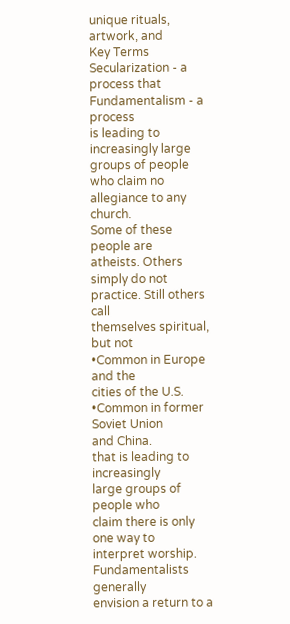unique rituals, artwork, and
Key Terms
Secularization - a process that Fundamentalism - a process
is leading to increasingly large
groups of people who claim no
allegiance to any church.
Some of these people are
atheists. Others simply do not
practice. Still others call
themselves spiritual, but not
•Common in Europe and the
cities of the U.S.
•Common in former Soviet Union
and China.
that is leading to increasingly
large groups of people who
claim there is only one way to
interpret worship.
Fundamentalists generally
envision a return to a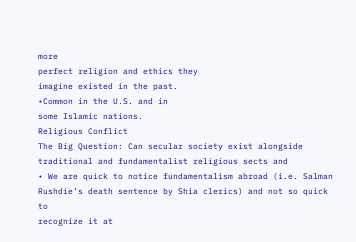more
perfect religion and ethics they
imagine existed in the past.
•Common in the U.S. and in
some Islamic nations.
Religious Conflict
The Big Question: Can secular society exist alongside
traditional and fundamentalist religious sects and
• We are quick to notice fundamentalism abroad (i.e. Salman
Rushdie’s death sentence by Shia clerics) and not so quick to
recognize it at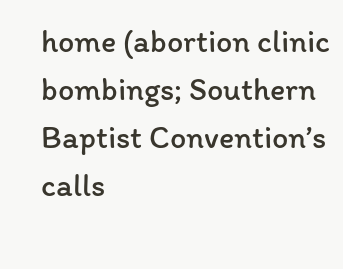home (abortion clinic bombings; Southern
Baptist Convention’s calls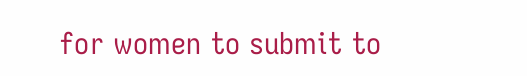for women to submit to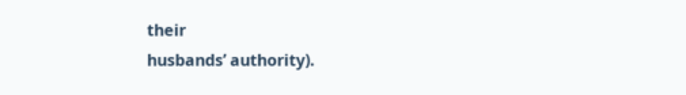their
husbands’ authority).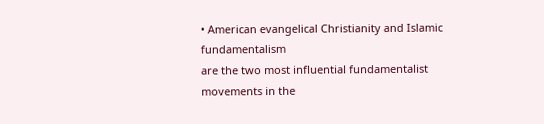• American evangelical Christianity and Islamic fundamentalism
are the two most influential fundamentalist movements in the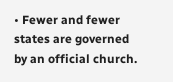• Fewer and fewer states are governed by an official church.